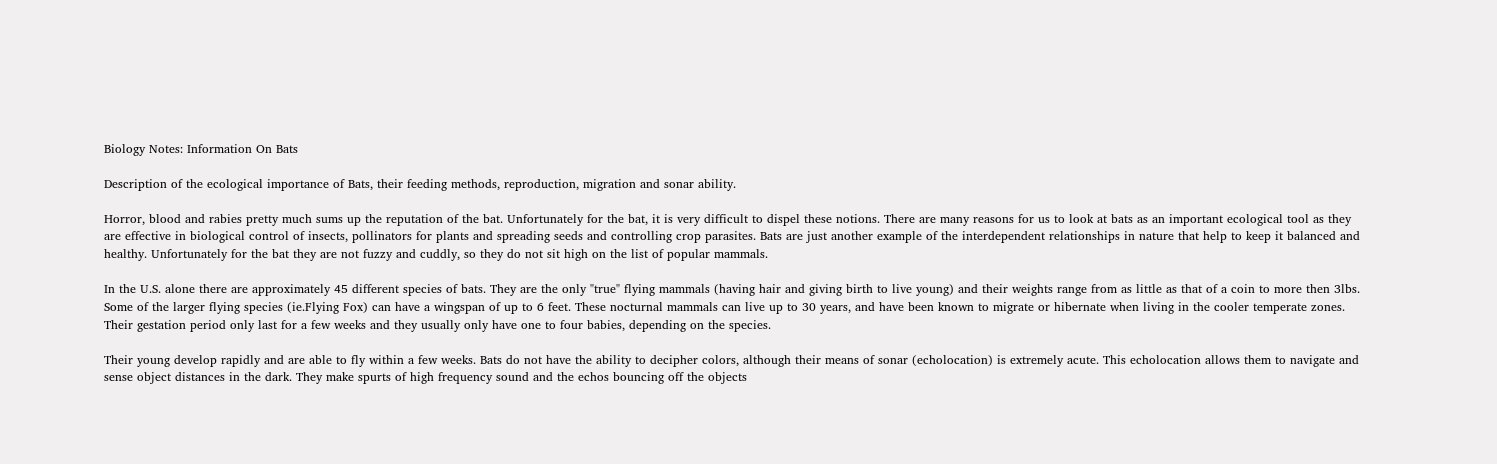Biology Notes: Information On Bats

Description of the ecological importance of Bats, their feeding methods, reproduction, migration and sonar ability.

Horror, blood and rabies pretty much sums up the reputation of the bat. Unfortunately for the bat, it is very difficult to dispel these notions. There are many reasons for us to look at bats as an important ecological tool as they are effective in biological control of insects, pollinators for plants and spreading seeds and controlling crop parasites. Bats are just another example of the interdependent relationships in nature that help to keep it balanced and healthy. Unfortunately for the bat they are not fuzzy and cuddly, so they do not sit high on the list of popular mammals.

In the U.S. alone there are approximately 45 different species of bats. They are the only "true" flying mammals (having hair and giving birth to live young) and their weights range from as little as that of a coin to more then 3lbs. Some of the larger flying species (ie.Flying Fox) can have a wingspan of up to 6 feet. These nocturnal mammals can live up to 30 years, and have been known to migrate or hibernate when living in the cooler temperate zones. Their gestation period only last for a few weeks and they usually only have one to four babies, depending on the species.

Their young develop rapidly and are able to fly within a few weeks. Bats do not have the ability to decipher colors, although their means of sonar (echolocation) is extremely acute. This echolocation allows them to navigate and sense object distances in the dark. They make spurts of high frequency sound and the echos bouncing off the objects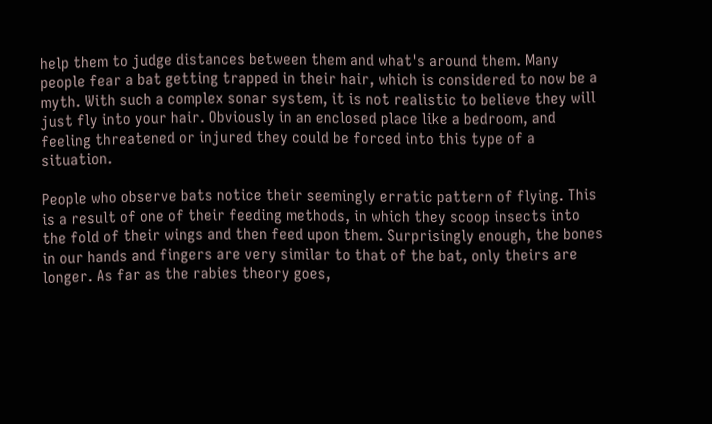help them to judge distances between them and what's around them. Many people fear a bat getting trapped in their hair, which is considered to now be a myth. With such a complex sonar system, it is not realistic to believe they will just fly into your hair. Obviously in an enclosed place like a bedroom, and feeling threatened or injured they could be forced into this type of a situation.

People who observe bats notice their seemingly erratic pattern of flying. This is a result of one of their feeding methods, in which they scoop insects into the fold of their wings and then feed upon them. Surprisingly enough, the bones in our hands and fingers are very similar to that of the bat, only theirs are longer. As far as the rabies theory goes,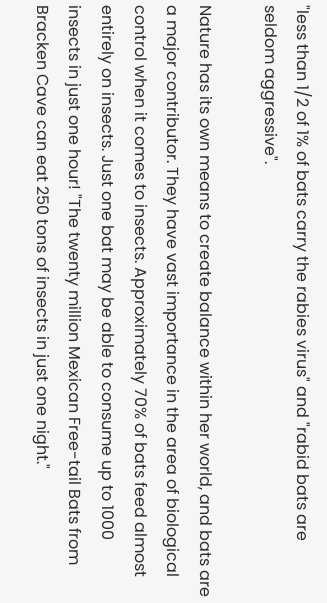"less than 1/2 of 1% of bats carry the rabies virus" and "rabid bats are seldom aggressive".

Nature has its own means to create balance within her world, and bats are a major contributor. They have vast importance in the area of biological control when it comes to insects. Approximately 70% of bats feed almost entirely on insects. Just one bat may be able to consume up to 1000 insects in just one hour! "The twenty million Mexican Free-tail Bats from Bracken Cave can eat 250 tons of insects in just one night."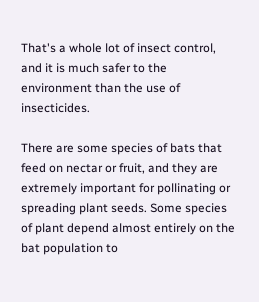That's a whole lot of insect control, and it is much safer to the environment than the use of insecticides.

There are some species of bats that feed on nectar or fruit, and they are extremely important for pollinating or spreading plant seeds. Some species of plant depend almost entirely on the bat population to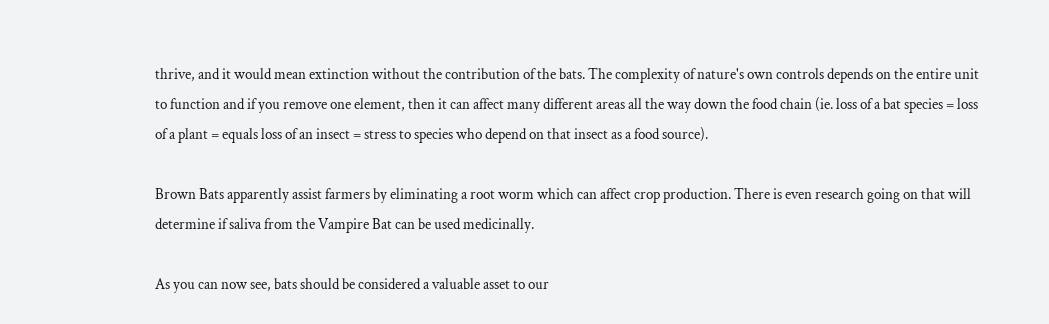thrive, and it would mean extinction without the contribution of the bats. The complexity of nature's own controls depends on the entire unit to function and if you remove one element, then it can affect many different areas all the way down the food chain (ie. loss of a bat species = loss of a plant = equals loss of an insect = stress to species who depend on that insect as a food source).

Brown Bats apparently assist farmers by eliminating a root worm which can affect crop production. There is even research going on that will determine if saliva from the Vampire Bat can be used medicinally.

As you can now see, bats should be considered a valuable asset to our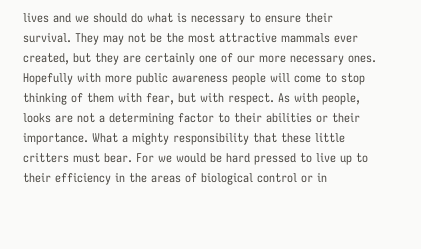lives and we should do what is necessary to ensure their survival. They may not be the most attractive mammals ever created, but they are certainly one of our more necessary ones. Hopefully with more public awareness people will come to stop thinking of them with fear, but with respect. As with people, looks are not a determining factor to their abilities or their importance. What a mighty responsibility that these little critters must bear. For we would be hard pressed to live up to their efficiency in the areas of biological control or in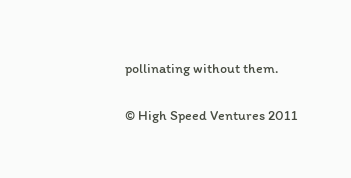pollinating without them.

© High Speed Ventures 2011